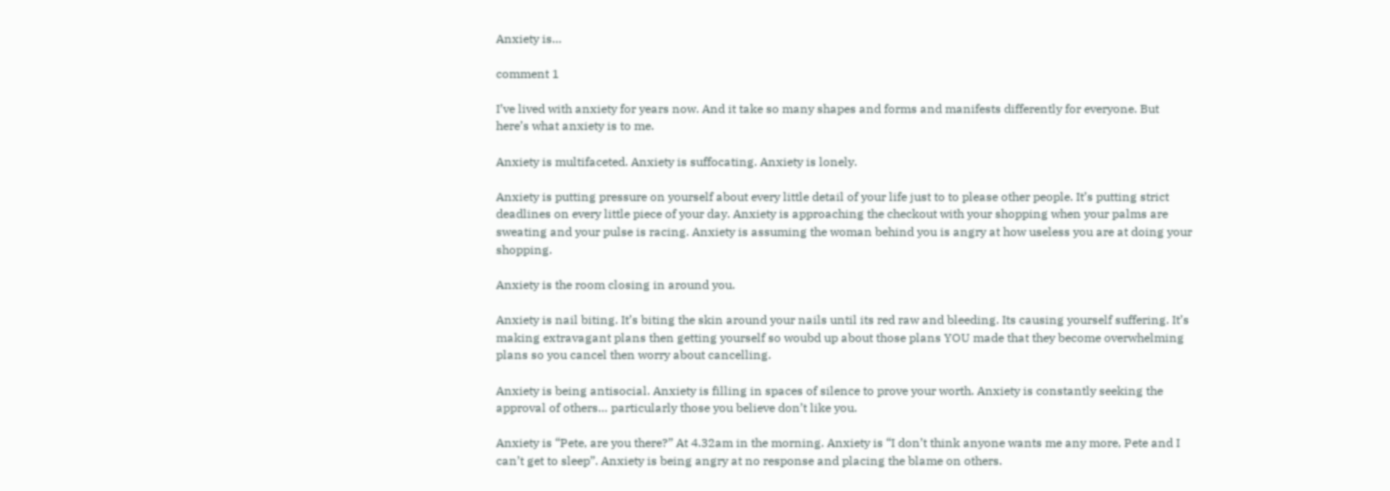Anxiety is…

comment 1

I’ve lived with anxiety for years now. And it take so many shapes and forms and manifests differently for everyone. But here’s what anxiety is to me.

Anxiety is multifaceted. Anxiety is suffocating. Anxiety is lonely.

Anxiety is putting pressure on yourself about every little detail of your life just to to please other people. It’s putting strict deadlines on every little piece of your day. Anxiety is approaching the checkout with your shopping when your palms are sweating and your pulse is racing. Anxiety is assuming the woman behind you is angry at how useless you are at doing your shopping.

Anxiety is the room closing in around you.

Anxiety is nail biting. It’s biting the skin around your nails until its red raw and bleeding. Its causing yourself suffering. It’s making extravagant plans then getting yourself so woubd up about those plans YOU made that they become overwhelming plans so you cancel then worry about cancelling.

Anxiety is being antisocial. Anxiety is filling in spaces of silence to prove your worth. Anxiety is constantly seeking the approval of others… particularly those you believe don’t like you.

Anxiety is “Pete, are you there?” At 4.32am in the morning. Anxiety is “I don’t think anyone wants me any more, Pete and I can’t get to sleep”. Anxiety is being angry at no response and placing the blame on others.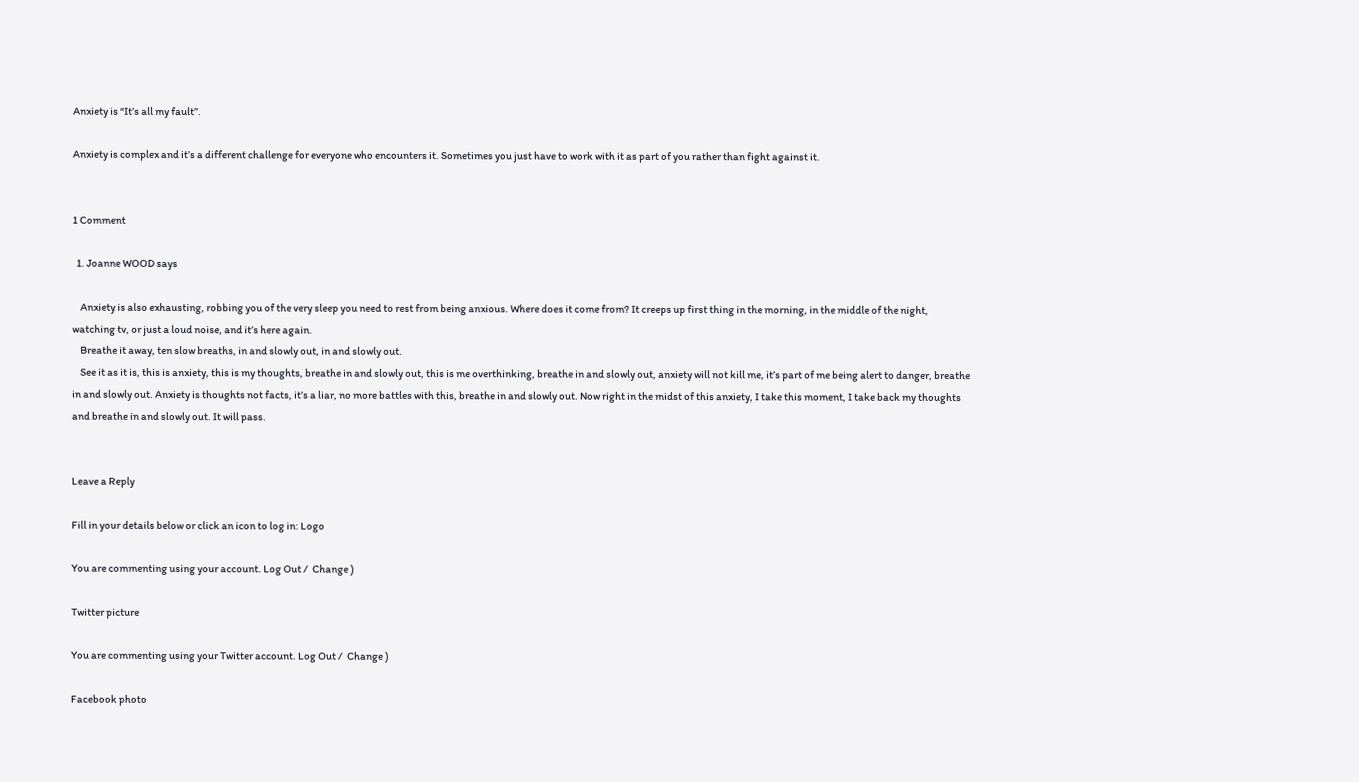Anxiety is “It’s all my fault”.

Anxiety is complex and it’s a different challenge for everyone who encounters it. Sometimes you just have to work with it as part of you rather than fight against it.


1 Comment

  1. Joanne WOOD says

    Anxiety is also exhausting, robbing you of the very sleep you need to rest from being anxious. Where does it come from? It creeps up first thing in the morning, in the middle of the night, watching tv, or just a loud noise, and it’s here again.
    Breathe it away, ten slow breaths, in and slowly out, in and slowly out.
    See it as it is, this is anxiety, this is my thoughts, breathe in and slowly out, this is me overthinking, breathe in and slowly out, anxiety will not kill me, it’s part of me being alert to danger, breathe in and slowly out. Anxiety is thoughts not facts, it’s a liar, no more battles with this, breathe in and slowly out. Now right in the midst of this anxiety, I take this moment, I take back my thoughts and breathe in and slowly out. It will pass.


Leave a Reply

Fill in your details below or click an icon to log in: Logo

You are commenting using your account. Log Out /  Change )

Twitter picture

You are commenting using your Twitter account. Log Out /  Change )

Facebook photo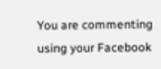You are commenting using your Facebook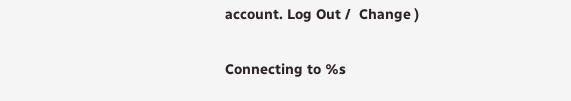account. Log Out /  Change )

Connecting to %s